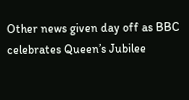Other news given day off as BBC celebrates Queen’s Jubilee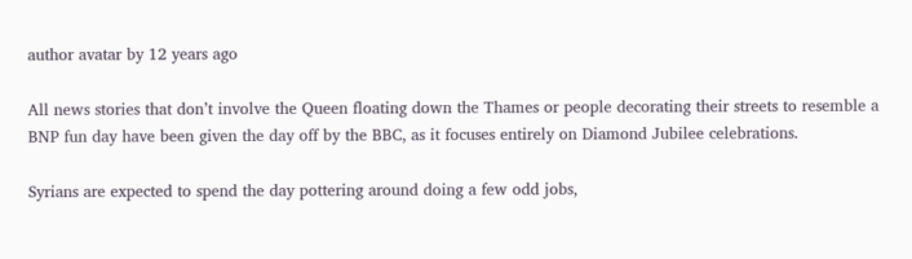author avatar by 12 years ago

All news stories that don’t involve the Queen floating down the Thames or people decorating their streets to resemble a BNP fun day have been given the day off by the BBC, as it focuses entirely on Diamond Jubilee celebrations.

Syrians are expected to spend the day pottering around doing a few odd jobs,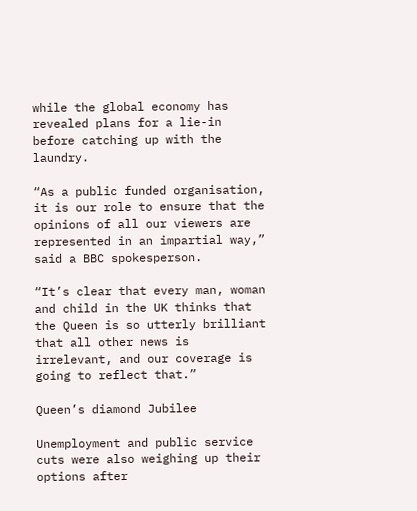while the global economy has revealed plans for a lie-in before catching up with the laundry.

“As a public funded organisation, it is our role to ensure that the opinions of all our viewers are represented in an impartial way,” said a BBC spokesperson.

“It’s clear that every man, woman and child in the UK thinks that the Queen is so utterly brilliant that all other news is irrelevant, and our coverage is going to reflect that.”

Queen’s diamond Jubilee

Unemployment and public service cuts were also weighing up their options after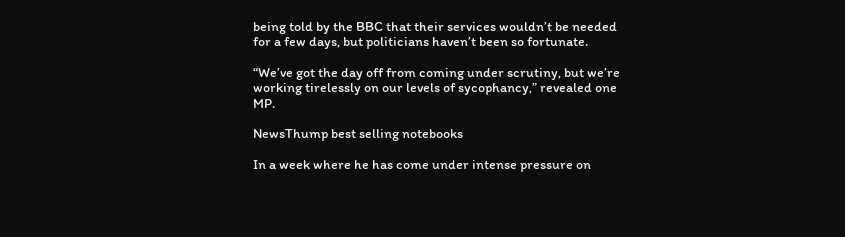being told by the BBC that their services wouldn’t be needed for a few days, but politicians haven’t been so fortunate.

“We’ve got the day off from coming under scrutiny, but we’re working tirelessly on our levels of sycophancy,” revealed one MP.

NewsThump best selling notebooks

In a week where he has come under intense pressure on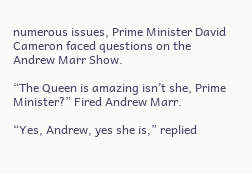numerous issues, Prime Minister David Cameron faced questions on the Andrew Marr Show.

“The Queen is amazing isn’t she, Prime Minister?” Fired Andrew Marr.

“Yes, Andrew, yes she is,” replied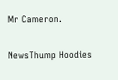Mr Cameron.

NewsThump Hoodies